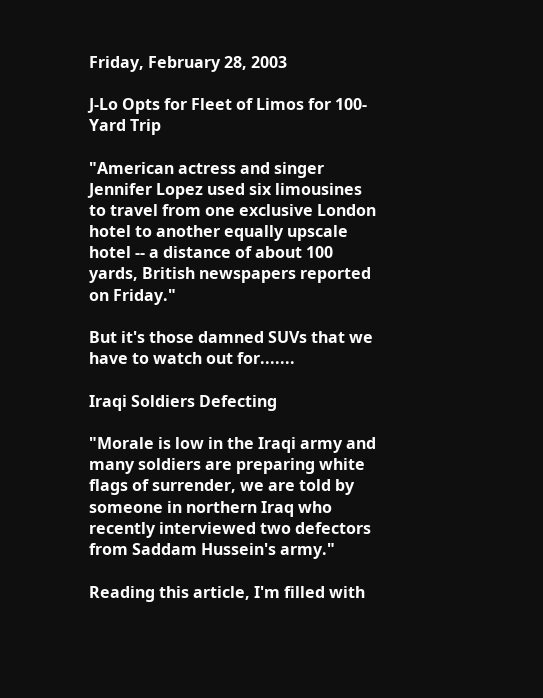Friday, February 28, 2003

J-Lo Opts for Fleet of Limos for 100-Yard Trip

"American actress and singer Jennifer Lopez used six limousines to travel from one exclusive London hotel to another equally upscale hotel -- a distance of about 100 yards, British newspapers reported on Friday."

But it's those damned SUVs that we have to watch out for.......

Iraqi Soldiers Defecting

"Morale is low in the Iraqi army and many soldiers are preparing white flags of surrender, we are told by someone in northern Iraq who recently interviewed two defectors from Saddam Hussein's army."

Reading this article, I'm filled with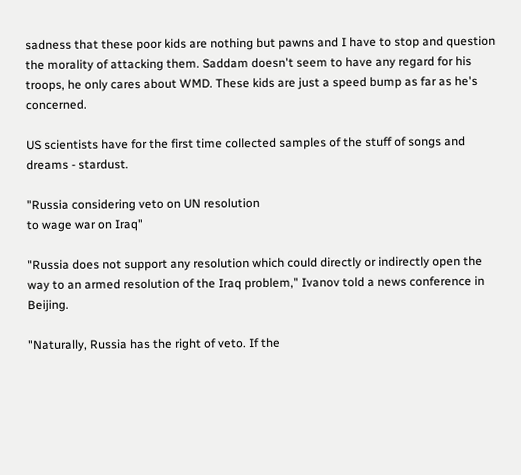sadness that these poor kids are nothing but pawns and I have to stop and question the morality of attacking them. Saddam doesn't seem to have any regard for his troops, he only cares about WMD. These kids are just a speed bump as far as he's concerned.

US scientists have for the first time collected samples of the stuff of songs and dreams - stardust.

"Russia considering veto on UN resolution
to wage war on Iraq"

"Russia does not support any resolution which could directly or indirectly open the way to an armed resolution of the Iraq problem," Ivanov told a news conference in Beijing.

"Naturally, Russia has the right of veto. If the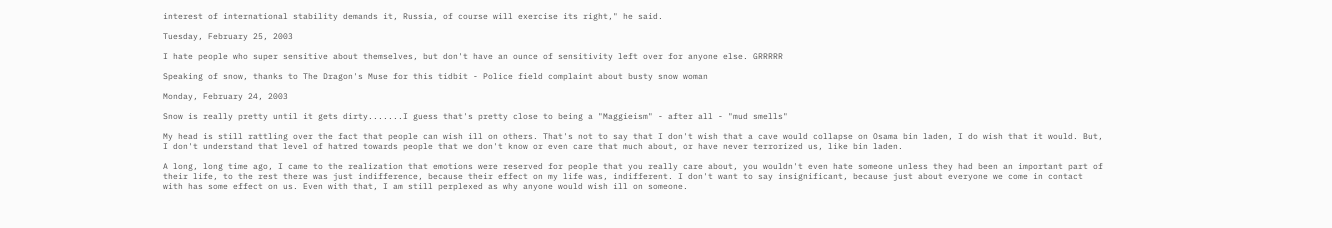interest of international stability demands it, Russia, of course will exercise its right," he said.

Tuesday, February 25, 2003

I hate people who super sensitive about themselves, but don't have an ounce of sensitivity left over for anyone else. GRRRRR

Speaking of snow, thanks to The Dragon's Muse for this tidbit - Police field complaint about busty snow woman

Monday, February 24, 2003

Snow is really pretty until it gets dirty.......I guess that's pretty close to being a "Maggieism" - after all - "mud smells"

My head is still rattling over the fact that people can wish ill on others. That's not to say that I don't wish that a cave would collapse on Osama bin laden, I do wish that it would. But, I don't understand that level of hatred towards people that we don't know or even care that much about, or have never terrorized us, like bin laden.

A long, long time ago, I came to the realization that emotions were reserved for people that you really care about, you wouldn't even hate someone unless they had been an important part of their life, to the rest there was just indifference, because their effect on my life was, indifferent. I don't want to say insignificant, because just about everyone we come in contact with has some effect on us. Even with that, I am still perplexed as why anyone would wish ill on someone.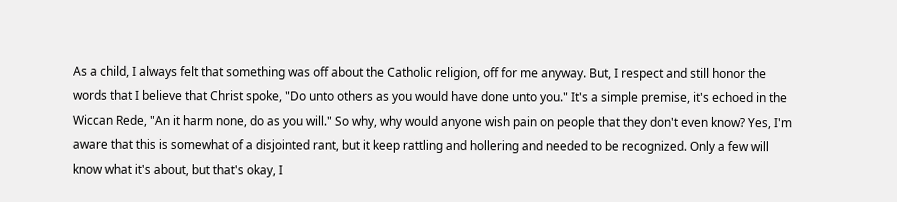As a child, I always felt that something was off about the Catholic religion, off for me anyway. But, I respect and still honor the words that I believe that Christ spoke, "Do unto others as you would have done unto you." It's a simple premise, it's echoed in the Wiccan Rede, "An it harm none, do as you will." So why, why would anyone wish pain on people that they don't even know? Yes, I'm aware that this is somewhat of a disjointed rant, but it keep rattling and hollering and needed to be recognized. Only a few will know what it's about, but that's okay, I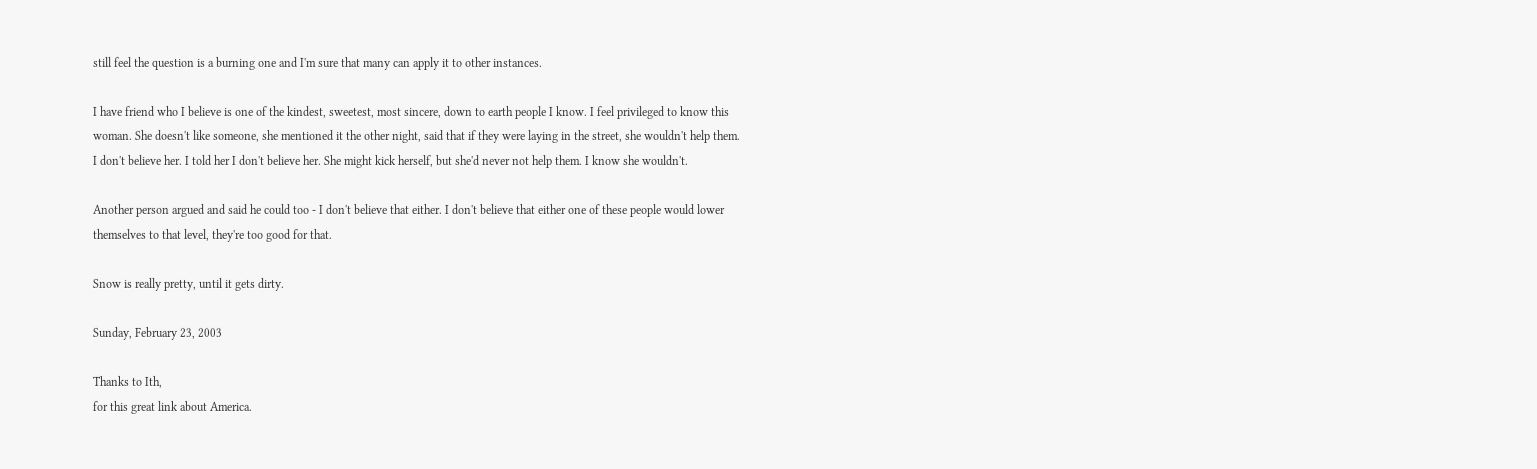still feel the question is a burning one and I'm sure that many can apply it to other instances.

I have friend who I believe is one of the kindest, sweetest, most sincere, down to earth people I know. I feel privileged to know this woman. She doesn't like someone, she mentioned it the other night, said that if they were laying in the street, she wouldn't help them. I don't believe her. I told her I don't believe her. She might kick herself, but she'd never not help them. I know she wouldn't.

Another person argued and said he could too - I don't believe that either. I don't believe that either one of these people would lower themselves to that level, they're too good for that.

Snow is really pretty, until it gets dirty.

Sunday, February 23, 2003

Thanks to Ith,
for this great link about America.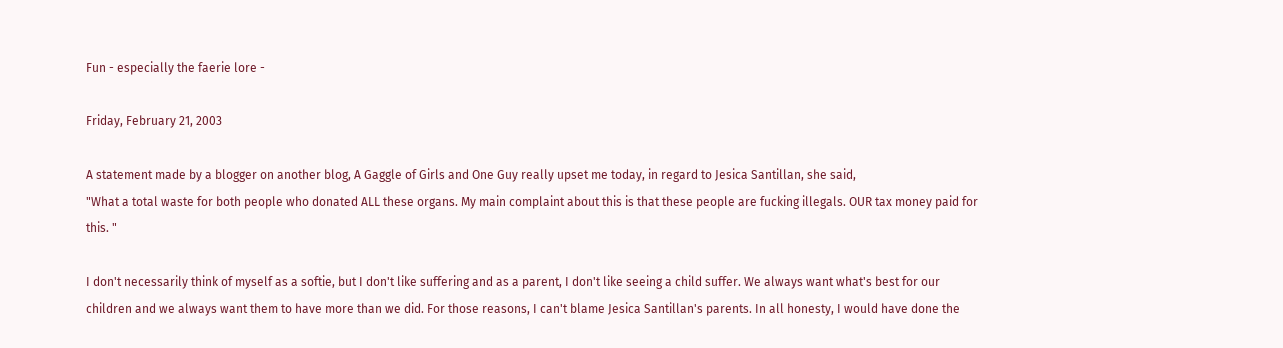Fun - especially the faerie lore -

Friday, February 21, 2003

A statement made by a blogger on another blog, A Gaggle of Girls and One Guy really upset me today, in regard to Jesica Santillan, she said,
"What a total waste for both people who donated ALL these organs. My main complaint about this is that these people are fucking illegals. OUR tax money paid for this. "

I don't necessarily think of myself as a softie, but I don't like suffering and as a parent, I don't like seeing a child suffer. We always want what's best for our children and we always want them to have more than we did. For those reasons, I can't blame Jesica Santillan's parents. In all honesty, I would have done the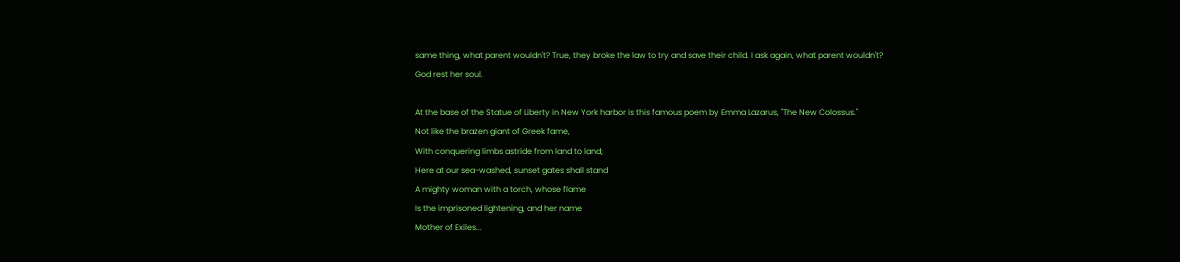same thing, what parent wouldn't? True, they broke the law to try and save their child. I ask again, what parent wouldn't?
God rest her soul.

At the base of the Statue of Liberty in New York harbor is this famous poem by Emma Lazarus, "The New Colossus."
Not like the brazen giant of Greek fame,
With conquering limbs astride from land to land;
Here at our sea-washed, sunset gates shall stand
A mighty woman with a torch, whose flame
Is the imprisoned lightening, and her name
Mother of Exiles...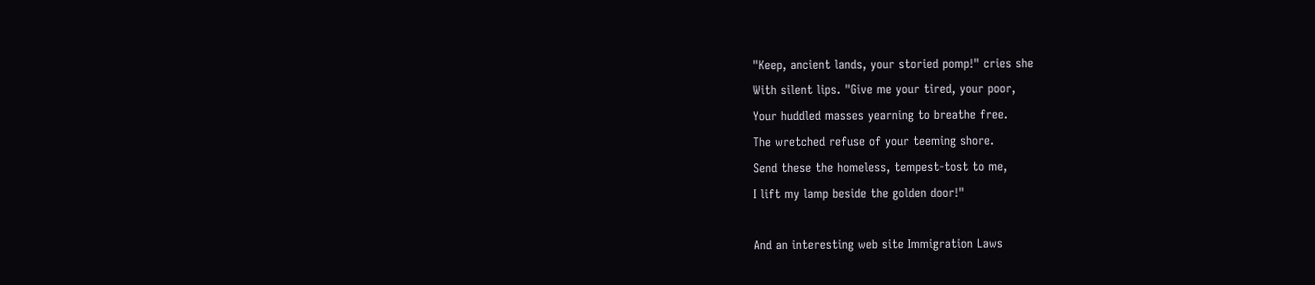"Keep, ancient lands, your storied pomp!" cries she
With silent lips. "Give me your tired, your poor,
Your huddled masses yearning to breathe free.
The wretched refuse of your teeming shore.
Send these the homeless, tempest-tost to me,
I lift my lamp beside the golden door!"

And an interesting web site Immigration Laws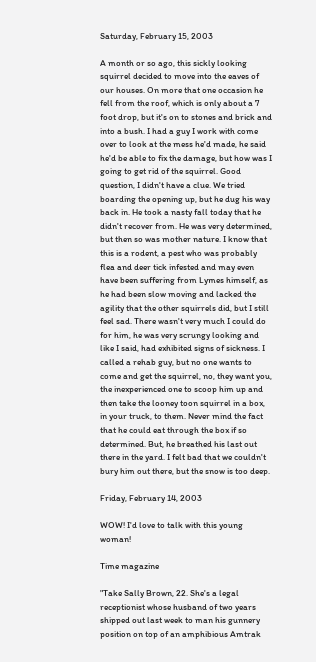Saturday, February 15, 2003

A month or so ago, this sickly looking squirrel decided to move into the eaves of our houses. On more that one occasion he fell from the roof, which is only about a 7 foot drop, but it's on to stones and brick and into a bush. I had a guy I work with come over to look at the mess he'd made, he said he'd be able to fix the damage, but how was I going to get rid of the squirrel. Good question, I didn't have a clue. We tried boarding the opening up, but he dug his way back in. He took a nasty fall today that he didn't recover from. He was very determined, but then so was mother nature. I know that this is a rodent, a pest who was probably flea and deer tick infested and may even have been suffering from Lymes himself, as he had been slow moving and lacked the agility that the other squirrels did, but I still feel sad. There wasn't very much I could do for him, he was very scrungy looking and like I said, had exhibited signs of sickness. I called a rehab guy, but no one wants to come and get the squirrel, no, they want you, the inexperienced one to scoop him up and then take the looney toon squirrel in a box, in your truck, to them. Never mind the fact that he could eat through the box if so determined. But, he breathed his last out there in the yard. I felt bad that we couldn't bury him out there, but the snow is too deep.

Friday, February 14, 2003

WOW! I'd love to talk with this young woman!

Time magazine

"Take Sally Brown, 22. She's a legal receptionist whose husband of two years shipped out last week to man his gunnery position on top of an amphibious Amtrak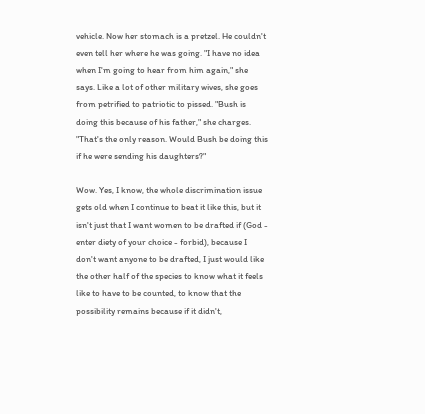vehicle. Now her stomach is a pretzel. He couldn't even tell her where he was going. "I have no idea when I'm going to hear from him again," she says. Like a lot of other military wives, she goes from petrified to patriotic to pissed. "Bush is doing this because of his father," she charges. "That's the only reason. Would Bush be doing this if he were sending his daughters?"

Wow. Yes, I know, the whole discrimination issue gets old when I continue to beat it like this, but it isn't just that I want women to be drafted if (God - enter diety of your choice - forbid), because I don't want anyone to be drafted, I just would like the other half of the species to know what it feels like to have to be counted, to know that the possibility remains because if it didn't,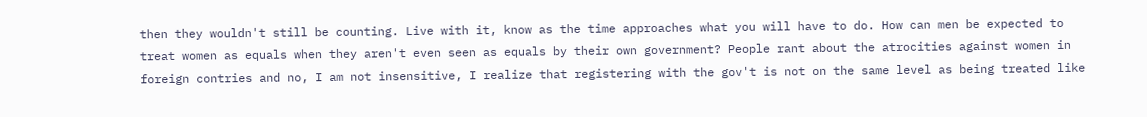then they wouldn't still be counting. Live with it, know as the time approaches what you will have to do. How can men be expected to treat women as equals when they aren't even seen as equals by their own government? People rant about the atrocities against women in foreign contries and no, I am not insensitive, I realize that registering with the gov't is not on the same level as being treated like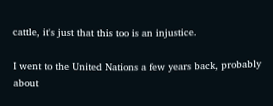cattle, it's just that this too is an injustice.

I went to the United Nations a few years back, probably about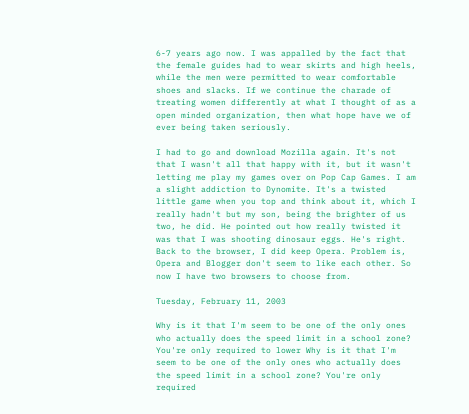6-7 years ago now. I was appalled by the fact that the female guides had to wear skirts and high heels, while the men were permitted to wear comfortable shoes and slacks. If we continue the charade of treating women differently at what I thought of as a open minded organization, then what hope have we of ever being taken seriously.

I had to go and download Mozilla again. It's not that I wasn't all that happy with it, but it wasn't letting me play my games over on Pop Cap Games. I am a slight addiction to Dynomite. It's a twisted little game when you top and think about it, which I really hadn't but my son, being the brighter of us two, he did. He pointed out how really twisted it was that I was shooting dinosaur eggs. He's right. Back to the browser, I did keep Opera. Problem is, Opera and Blogger don't seem to like each other. So now I have two browsers to choose from.

Tuesday, February 11, 2003

Why is it that I'm seem to be one of the only ones who actually does the speed limit in a school zone? You're only required to lower Why is it that I'm seem to be one of the only ones who actually does the speed limit in a school zone? You're only required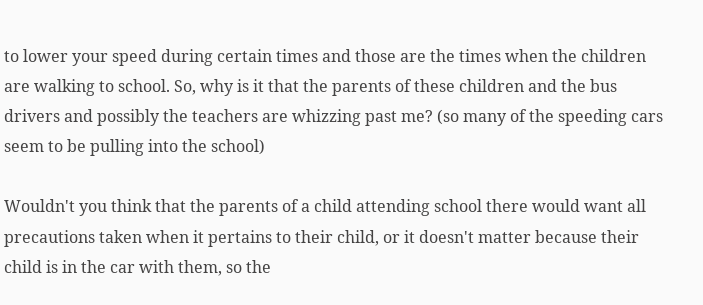to lower your speed during certain times and those are the times when the children are walking to school. So, why is it that the parents of these children and the bus drivers and possibly the teachers are whizzing past me? (so many of the speeding cars seem to be pulling into the school)

Wouldn't you think that the parents of a child attending school there would want all precautions taken when it pertains to their child, or it doesn't matter because their child is in the car with them, so the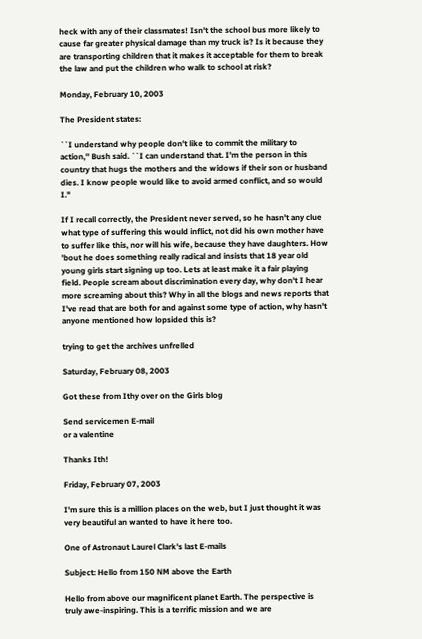heck with any of their classmates! Isn't the school bus more likely to cause far greater physical damage than my truck is? Is it because they are transporting children that it makes it acceptable for them to break the law and put the children who walk to school at risk?

Monday, February 10, 2003

The President states:

``I understand why people don't like to commit the military to action,'' Bush said. ``I can understand that. I'm the person in this country that hugs the mothers and the widows if their son or husband dies. I know people would like to avoid armed conflict, and so would I."

If I recall correctly, the President never served, so he hasn't any clue what type of suffering this would inflict, not did his own mother have to suffer like this, nor will his wife, because they have daughters. How 'bout he does something really radical and insists that 18 year old young girls start signing up too. Lets at least make it a fair playing field. People scream about discrimination every day, why don't I hear more screaming about this? Why in all the blogs and news reports that I've read that are both for and against some type of action, why hasn't anyone mentioned how lopsided this is?

trying to get the archives unfrelled

Saturday, February 08, 2003

Got these from Ithy over on the Girls blog

Send servicemen E-mail
or a valentine

Thanks Ith!

Friday, February 07, 2003

I'm sure this is a million places on the web, but I just thought it was very beautiful an wanted to have it here too.

One of Astronaut Laurel Clark's last E-mails

Subject: Hello from 150 NM above the Earth

Hello from above our magnificent planet Earth. The perspective is truly awe-inspiring. This is a terrific mission and we are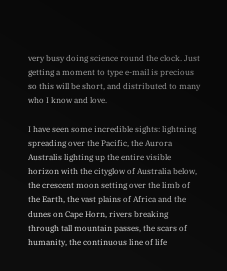very busy doing science round the clock. Just getting a moment to type e-mail is precious so this will be short, and distributed to many who I know and love.

I have seen some incredible sights: lightning spreading over the Pacific, the Aurora Australis lighting up the entire visible horizon with the cityglow of Australia below, the crescent moon setting over the limb of the Earth, the vast plains of Africa and the dunes on Cape Horn, rivers breaking through tall mountain passes, the scars of humanity, the continuous line of life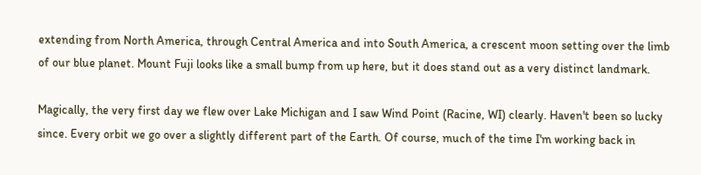extending from North America, through Central America and into South America, a crescent moon setting over the limb of our blue planet. Mount Fuji looks like a small bump from up here, but it does stand out as a very distinct landmark.

Magically, the very first day we flew over Lake Michigan and I saw Wind Point (Racine, WI) clearly. Haven't been so lucky since. Every orbit we go over a slightly different part of the Earth. Of course, much of the time I'm working back in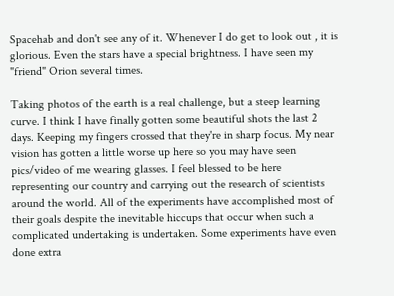Spacehab and don't see any of it. Whenever I do get to look out , it is glorious. Even the stars have a special brightness. I have seen my "friend" Orion several times.

Taking photos of the earth is a real challenge, but a steep learning curve. I think I have finally gotten some beautiful shots the last 2 days. Keeping my fingers crossed that they're in sharp focus. My near vision has gotten a little worse up here so you may have seen pics/video of me wearing glasses. I feel blessed to be here representing our country and carrying out the research of scientists around the world. All of the experiments have accomplished most of their goals despite the inevitable hiccups that occur when such a complicated undertaking is undertaken. Some experiments have even done extra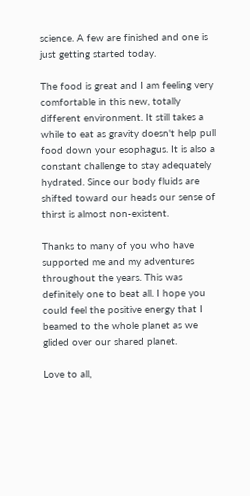science. A few are finished and one is just getting started today.

The food is great and I am feeling very comfortable in this new, totally different environment. It still takes a while to eat as gravity doesn't help pull food down your esophagus. It is also a constant challenge to stay adequately hydrated. Since our body fluids are shifted toward our heads our sense of thirst is almost non-existent.

Thanks to many of you who have supported me and my adventures throughout the years. This was definitely one to beat all. I hope you could feel the positive energy that I beamed to the whole planet as we glided over our shared planet.

Love to all,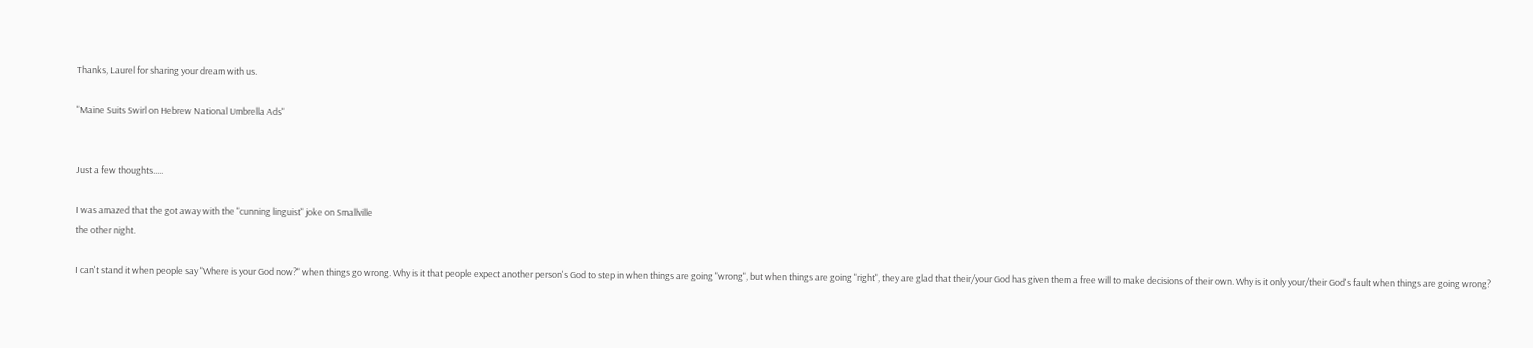Thanks, Laurel for sharing your dream with us.

"Maine Suits Swirl on Hebrew National Umbrella Ads"


Just a few thoughts.....

I was amazed that the got away with the "cunning linguist" joke on Smallville
the other night.

I can't stand it when people say "Where is your God now?" when things go wrong. Why is it that people expect another person's God to step in when things are going "wrong", but when things are going "right", they are glad that their/your God has given them a free will to make decisions of their own. Why is it only your/their God's fault when things are going wrong?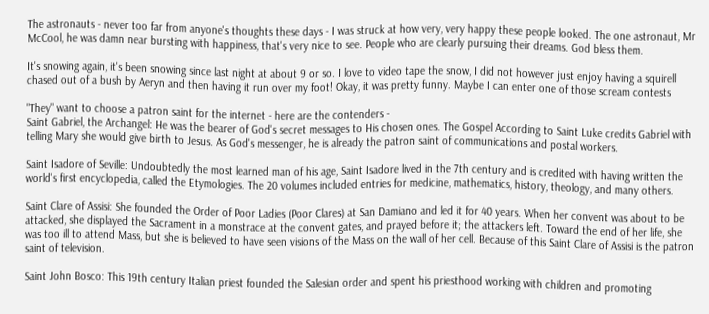The astronauts - never too far from anyone's thoughts these days - I was struck at how very, very happy these people looked. The one astronaut, Mr McCool, he was damn near bursting with happiness, that's very nice to see. People who are clearly pursuing their dreams. God bless them.

It's snowing again, it's been snowing since last night at about 9 or so. I love to video tape the snow, I did not however just enjoy having a squirell chased out of a bush by Aeryn and then having it run over my foot! Okay, it was pretty funny. Maybe I can enter one of those scream contests

"They" want to choose a patron saint for the internet - here are the contenders -
Saint Gabriel, the Archangel: He was the bearer of God's secret messages to His chosen ones. The Gospel According to Saint Luke credits Gabriel with telling Mary she would give birth to Jesus. As God's messenger, he is already the patron saint of communications and postal workers.

Saint Isadore of Seville: Undoubtedly the most learned man of his age, Saint Isadore lived in the 7th century and is credited with having written the world's first encyclopedia, called the Etymologies. The 20 volumes included entries for medicine, mathematics, history, theology, and many others.

Saint Clare of Assisi: She founded the Order of Poor Ladies (Poor Clares) at San Damiano and led it for 40 years. When her convent was about to be attacked, she displayed the Sacrament in a monstrace at the convent gates, and prayed before it; the attackers left. Toward the end of her life, she was too ill to attend Mass, but she is believed to have seen visions of the Mass on the wall of her cell. Because of this Saint Clare of Assisi is the patron saint of television.

Saint John Bosco: This 19th century Italian priest founded the Salesian order and spent his priesthood working with children and promoting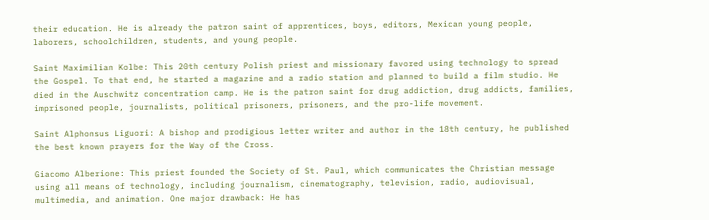their education. He is already the patron saint of apprentices, boys, editors, Mexican young people, laborers, schoolchildren, students, and young people.

Saint Maximilian Kolbe: This 20th century Polish priest and missionary favored using technology to spread the Gospel. To that end, he started a magazine and a radio station and planned to build a film studio. He died in the Auschwitz concentration camp. He is the patron saint for drug addiction, drug addicts, families, imprisoned people, journalists, political prisoners, prisoners, and the pro-life movement.

Saint Alphonsus Liguori: A bishop and prodigious letter writer and author in the 18th century, he published the best known prayers for the Way of the Cross.

Giacomo Alberione: This priest founded the Society of St. Paul, which communicates the Christian message using all means of technology, including journalism, cinematography, television, radio, audiovisual, multimedia, and animation. One major drawback: He has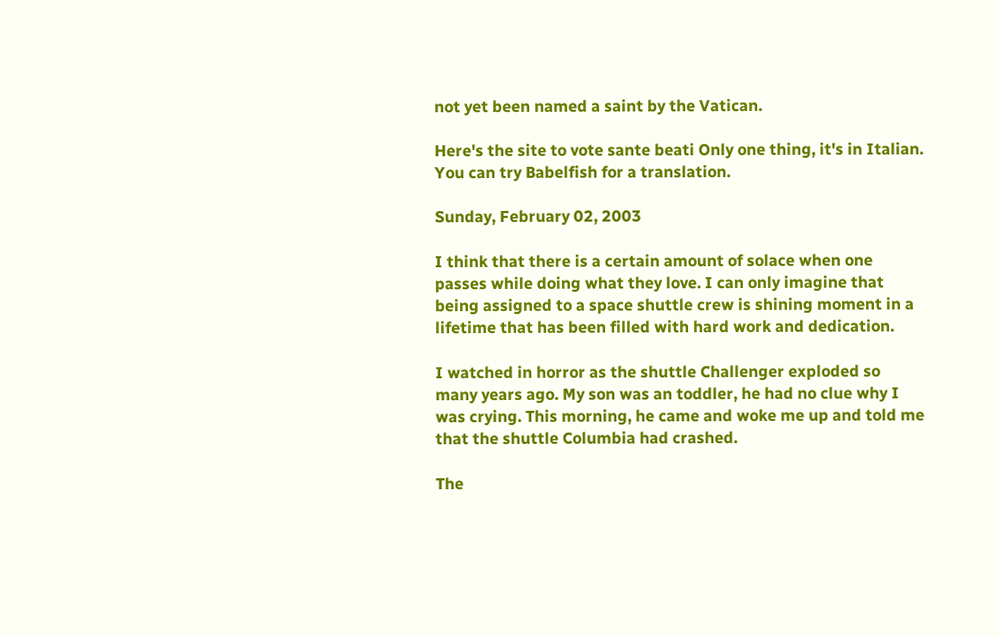not yet been named a saint by the Vatican.

Here's the site to vote sante beati Only one thing, it's in Italian. You can try Babelfish for a translation.

Sunday, February 02, 2003

I think that there is a certain amount of solace when one passes while doing what they love. I can only imagine that being assigned to a space shuttle crew is shining moment in a lifetime that has been filled with hard work and dedication.

I watched in horror as the shuttle Challenger exploded so many years ago. My son was an toddler, he had no clue why I was crying. This morning, he came and woke me up and told me that the shuttle Columbia had crashed.

The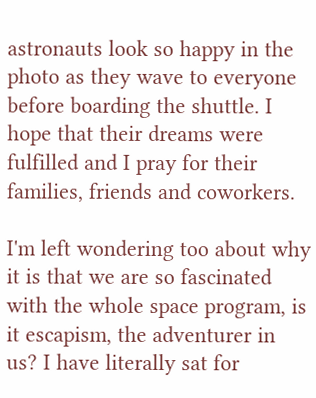astronauts look so happy in the photo as they wave to everyone before boarding the shuttle. I hope that their dreams were fulfilled and I pray for their families, friends and coworkers.

I'm left wondering too about why it is that we are so fascinated with the whole space program, is it escapism, the adventurer in us? I have literally sat for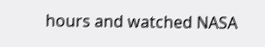hours and watched NASA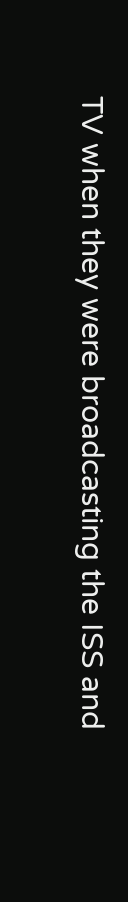TV when they were broadcasting the ISS and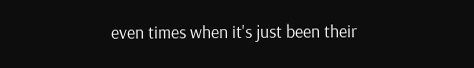even times when it's just been their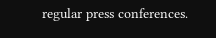regular press conferences.